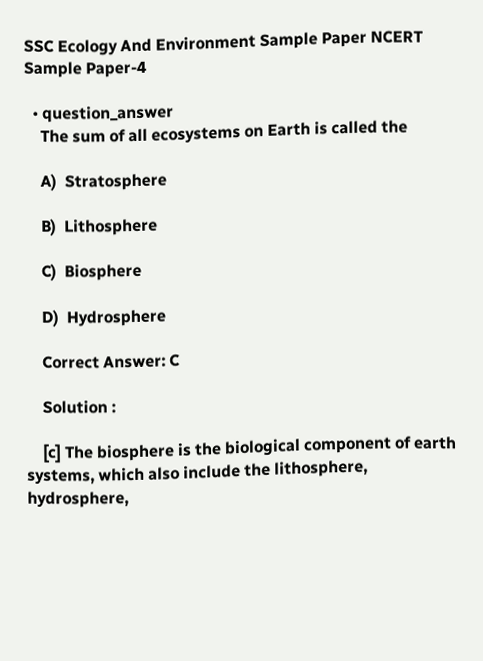SSC Ecology And Environment Sample Paper NCERT Sample Paper-4

  • question_answer
    The sum of all ecosystems on Earth is called the

    A)  Stratosphere

    B)  Lithosphere

    C)  Biosphere

    D)  Hydrosphere

    Correct Answer: C

    Solution :

    [c] The biosphere is the biological component of earth systems, which also include the lithosphere, hydrosphere,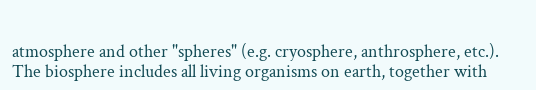atmosphere and other "spheres" (e.g. cryosphere, anthrosphere, etc.). The biosphere includes all living organisms on earth, together with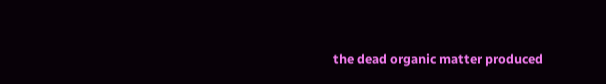the dead organic matter produced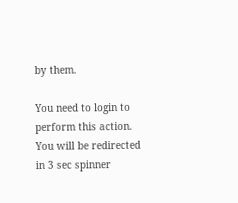by them.

You need to login to perform this action.
You will be redirected in 3 sec spinner